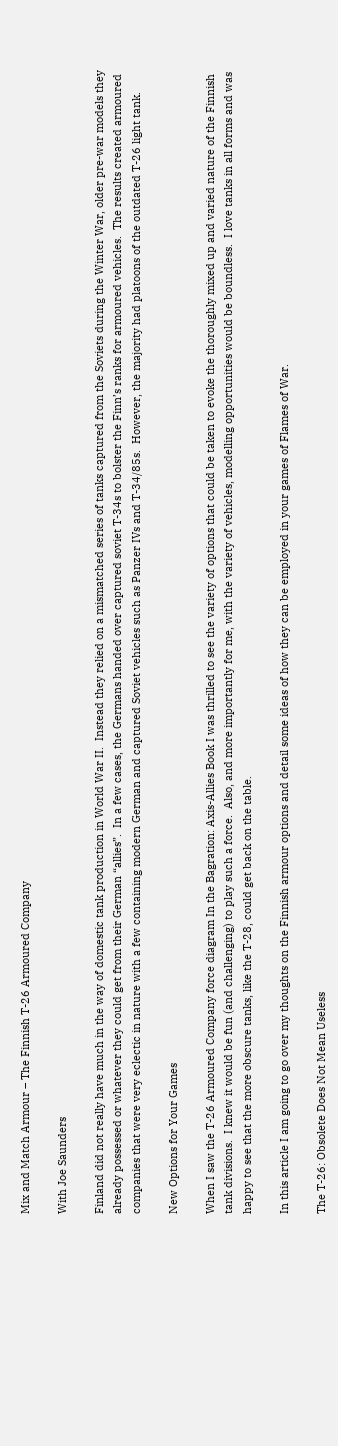Mix and Match Armour – The Finnish T-26 Armoured Company

With Joe Saunders

Finland did not really have much in the way of domestic tank production in World War II.  Instead they relied on a mismatched series of tanks captured from the Soviets during the Winter War, older pre-war models they already possessed or whatever they could get from their German “allies”.  In a few cases, the Germans handed over captured soviet T-34s to bolster the Finn’s ranks for armoured vehicles.  The results created armoured companies that were very eclectic in nature with a few containing modern German and captured Soviet vehicles such as Panzer IVs and T-34/85s.  However, the majority had platoons of the outdated T-26 light tank.

New Options for Your Games

When I saw the T-26 Armoured Company force diagram In the Bagration: Axis-Allies Book I was thrilled to see the variety of options that could be taken to evoke the thoroughly mixed up and varied nature of the Finnish tank divisions.  I knew it would be fun (and challenging) to play such a force.  Also, and more importantly for me, with the variety of vehicles, modelling opportunities would be boundless.  I love tanks in all forms and was happy to see that the more obscure tanks, like the T-28, could get back on the table.

In this article I am going to go over my thoughts on the Finnish armour options and detail some ideas of how they can be employed in your games of Flames of War.

The T-26: Obsolete Does Not Mean Useless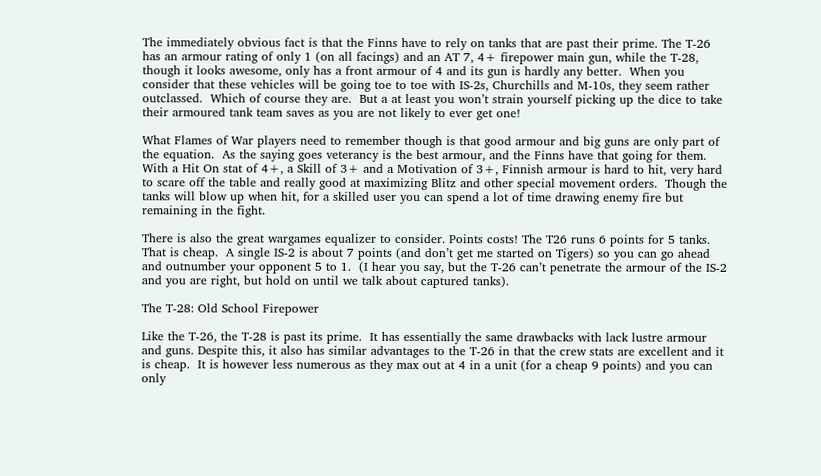The immediately obvious fact is that the Finns have to rely on tanks that are past their prime. The T-26 has an armour rating of only 1 (on all facings) and an AT 7, 4+ firepower main gun, while the T-28, though it looks awesome, only has a front armour of 4 and its gun is hardly any better.  When you consider that these vehicles will be going toe to toe with IS-2s, Churchills and M-10s, they seem rather outclassed.  Which of course they are.  But a at least you won’t strain yourself picking up the dice to take their armoured tank team saves as you are not likely to ever get one!

What Flames of War players need to remember though is that good armour and big guns are only part of the equation.  As the saying goes veterancy is the best armour, and the Finns have that going for them.  With a Hit On stat of 4+, a Skill of 3+ and a Motivation of 3+, Finnish armour is hard to hit, very hard to scare off the table and really good at maximizing Blitz and other special movement orders.  Though the tanks will blow up when hit, for a skilled user you can spend a lot of time drawing enemy fire but remaining in the fight.

There is also the great wargames equalizer to consider. Points costs! The T26 runs 6 points for 5 tanks.  That is cheap.  A single IS-2 is about 7 points (and don’t get me started on Tigers) so you can go ahead and outnumber your opponent 5 to 1.  (I hear you say, but the T-26 can’t penetrate the armour of the IS-2 and you are right, but hold on until we talk about captured tanks).

The T-28: Old School Firepower

Like the T-26, the T-28 is past its prime.  It has essentially the same drawbacks with lack lustre armour and guns. Despite this, it also has similar advantages to the T-26 in that the crew stats are excellent and it is cheap.  It is however less numerous as they max out at 4 in a unit (for a cheap 9 points) and you can only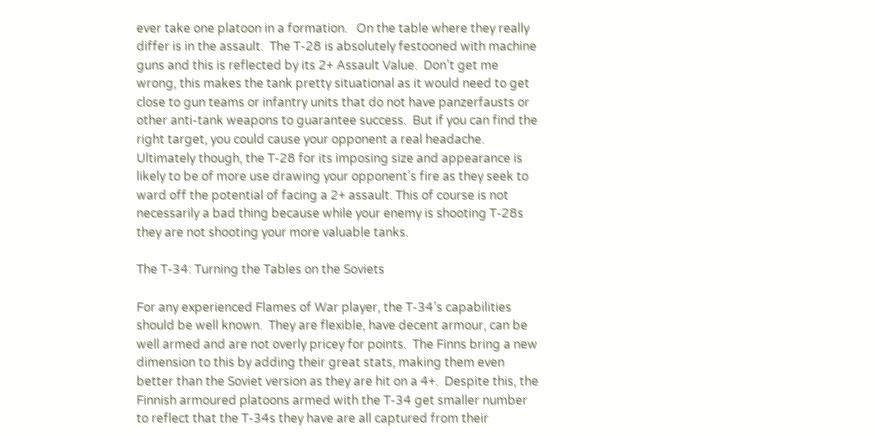ever take one platoon in a formation.   On the table where they really differ is in the assault.  The T-28 is absolutely festooned with machine guns and this is reflected by its 2+ Assault Value.  Don’t get me wrong, this makes the tank pretty situational as it would need to get close to gun teams or infantry units that do not have panzerfausts or other anti-tank weapons to guarantee success.  But if you can find the right target, you could cause your opponent a real headache.  Ultimately though, the T-28 for its imposing size and appearance is likely to be of more use drawing your opponent’s fire as they seek to ward off the potential of facing a 2+ assault. This of course is not necessarily a bad thing because while your enemy is shooting T-28s they are not shooting your more valuable tanks.

The T-34: Turning the Tables on the Soviets

For any experienced Flames of War player, the T-34’s capabilities should be well known.  They are flexible, have decent armour, can be well armed and are not overly pricey for points.  The Finns bring a new dimension to this by adding their great stats, making them even better than the Soviet version as they are hit on a 4+.  Despite this, the Finnish armoured platoons armed with the T-34 get smaller number to reflect that the T-34s they have are all captured from their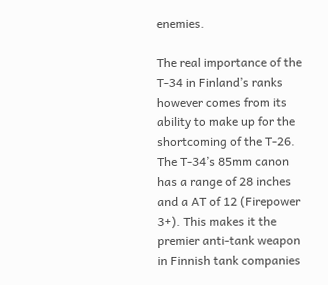enemies.

The real importance of the T-34 in Finland’s ranks however comes from its ability to make up for the shortcoming of the T-26.  The T-34’s 85mm canon has a range of 28 inches and a AT of 12 (Firepower 3+). This makes it the premier anti-tank weapon in Finnish tank companies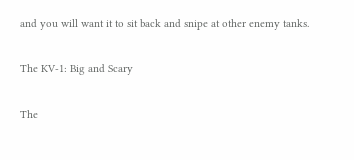and you will want it to sit back and snipe at other enemy tanks.

The KV-1: Big and Scary

The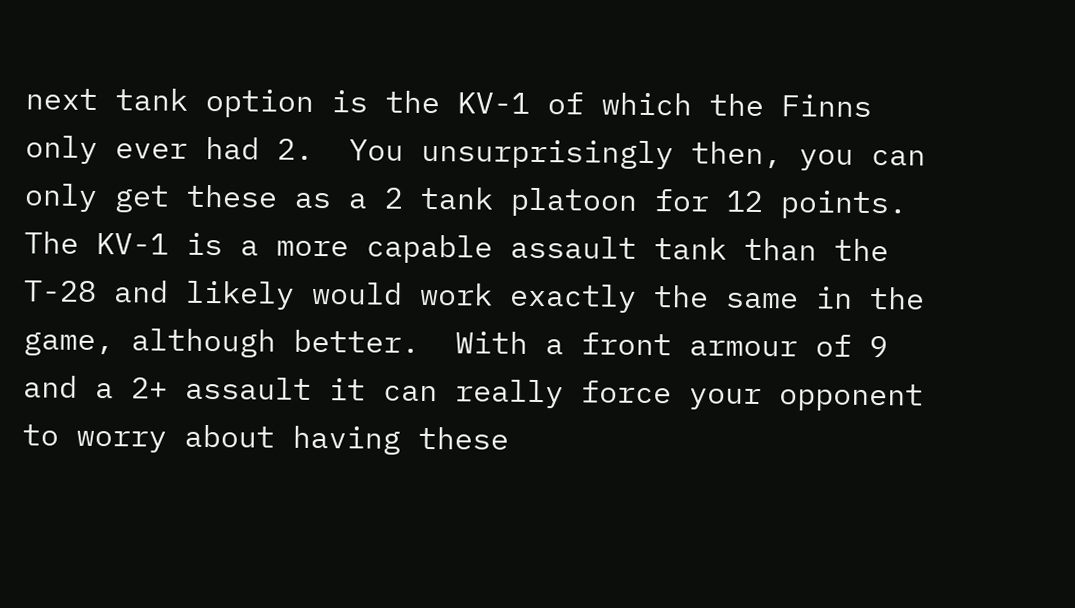next tank option is the KV-1 of which the Finns only ever had 2.  You unsurprisingly then, you can only get these as a 2 tank platoon for 12 points.  The KV-1 is a more capable assault tank than the T-28 and likely would work exactly the same in the game, although better.  With a front armour of 9 and a 2+ assault it can really force your opponent to worry about having these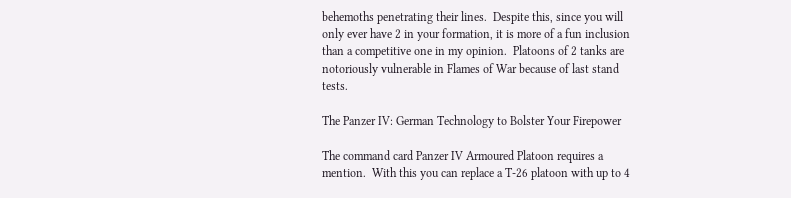behemoths penetrating their lines.  Despite this, since you will only ever have 2 in your formation, it is more of a fun inclusion than a competitive one in my opinion.  Platoons of 2 tanks are notoriously vulnerable in Flames of War because of last stand tests.

The Panzer IV: German Technology to Bolster Your Firepower

The command card Panzer IV Armoured Platoon requires a mention.  With this you can replace a T-26 platoon with up to 4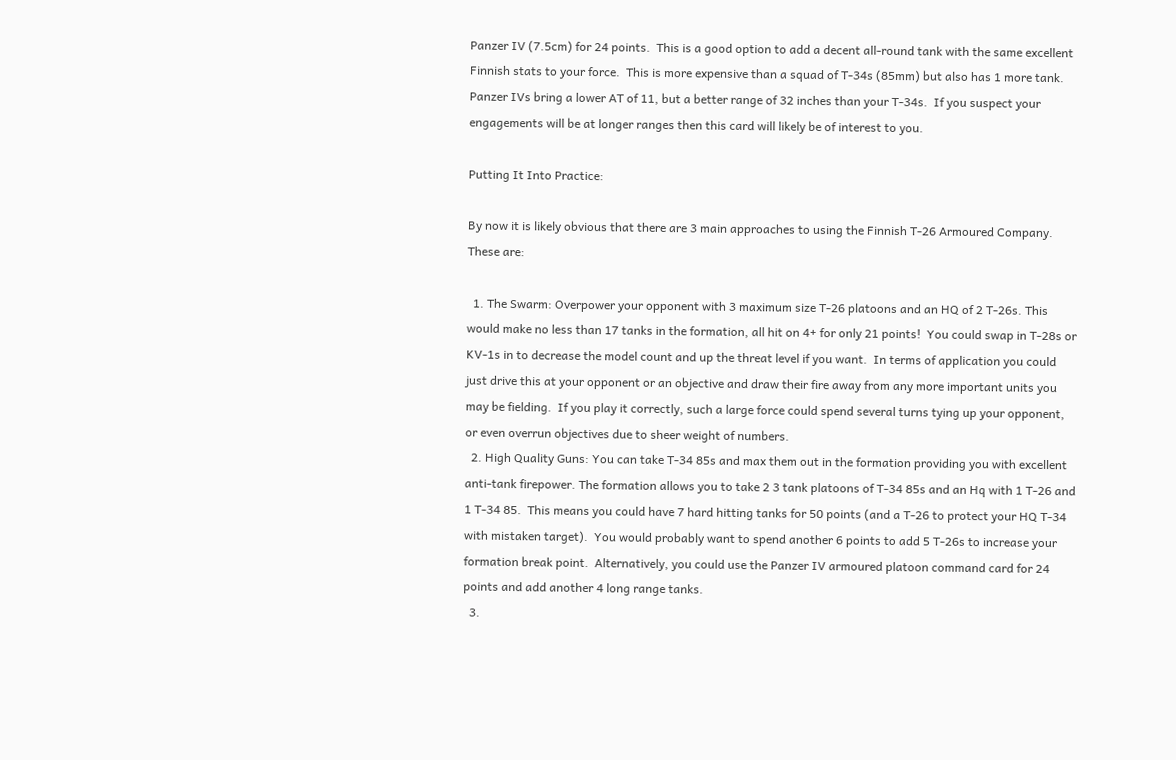Panzer IV (7.5cm) for 24 points.  This is a good option to add a decent all-round tank with the same excellent Finnish stats to your force.  This is more expensive than a squad of T-34s (85mm) but also has 1 more tank.  Panzer IVs bring a lower AT of 11, but a better range of 32 inches than your T-34s.  If you suspect your engagements will be at longer ranges then this card will likely be of interest to you.

Putting It Into Practice:

By now it is likely obvious that there are 3 main approaches to using the Finnish T-26 Armoured Company. These are:

  1. The Swarm: Overpower your opponent with 3 maximum size T-26 platoons and an HQ of 2 T-26s. This would make no less than 17 tanks in the formation, all hit on 4+ for only 21 points!  You could swap in T-28s or KV-1s in to decrease the model count and up the threat level if you want.  In terms of application you could just drive this at your opponent or an objective and draw their fire away from any more important units you may be fielding.  If you play it correctly, such a large force could spend several turns tying up your opponent, or even overrun objectives due to sheer weight of numbers.
  2. High Quality Guns: You can take T-34 85s and max them out in the formation providing you with excellent anti-tank firepower. The formation allows you to take 2 3 tank platoons of T-34 85s and an Hq with 1 T-26 and 1 T-34 85.  This means you could have 7 hard hitting tanks for 50 points (and a T-26 to protect your HQ T-34 with mistaken target).  You would probably want to spend another 6 points to add 5 T-26s to increase your formation break point.  Alternatively, you could use the Panzer IV armoured platoon command card for 24 points and add another 4 long range tanks.
  3.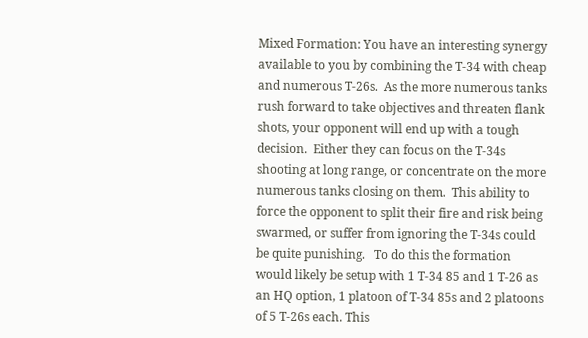Mixed Formation: You have an interesting synergy available to you by combining the T-34 with cheap and numerous T-26s.  As the more numerous tanks rush forward to take objectives and threaten flank shots, your opponent will end up with a tough decision.  Either they can focus on the T-34s shooting at long range, or concentrate on the more numerous tanks closing on them.  This ability to force the opponent to split their fire and risk being swarmed, or suffer from ignoring the T-34s could be quite punishing.   To do this the formation would likely be setup with 1 T-34 85 and 1 T-26 as an HQ option, 1 platoon of T-34 85s and 2 platoons of 5 T-26s each. This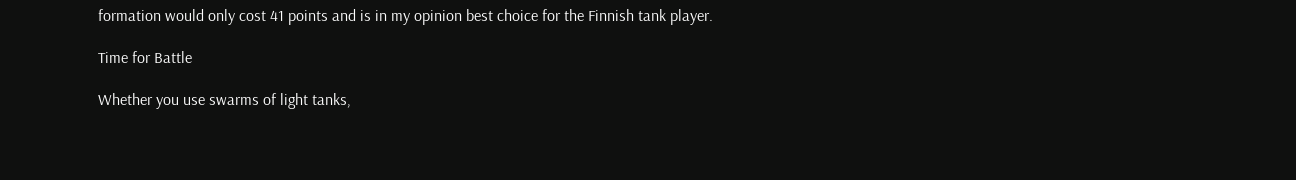formation would only cost 41 points and is in my opinion best choice for the Finnish tank player.

Time for Battle

Whether you use swarms of light tanks,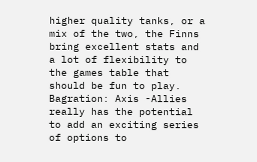higher quality tanks, or a mix of the two, the Finns bring excellent stats and a lot of flexibility to the games table that should be fun to play.  Bagration: Axis -Allies really has the potential to add an exciting series of options to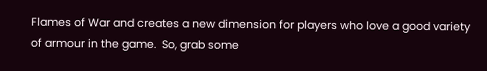Flames of War and creates a new dimension for players who love a good variety of armour in the game.  So, grab some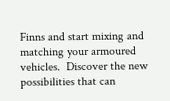Finns and start mixing and matching your armoured vehicles.  Discover the new possibilities that can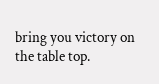bring you victory on the table top.